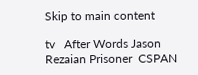Skip to main content

tv   After Words Jason Rezaian Prisoner  CSPAN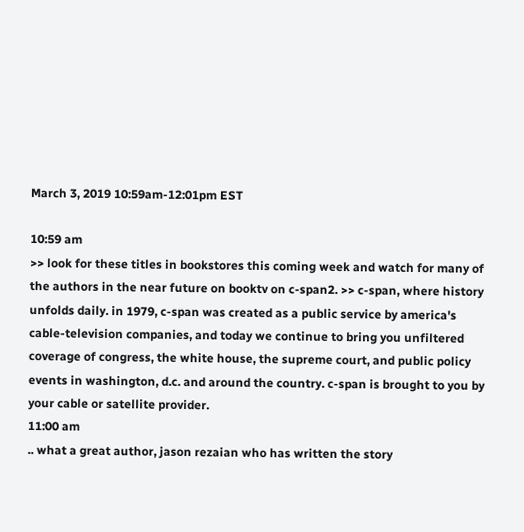March 3, 2019 10:59am-12:01pm EST

10:59 am
>> look for these titles in bookstores this coming week and watch for many of the authors in the near future on booktv on c-span2. >> c-span, where history unfolds daily. in 1979, c-span was created as a public service by america's cable-television companies, and today we continue to bring you unfiltered coverage of congress, the white house, the supreme court, and public policy events in washington, d.c. and around the country. c-span is brought to you by your cable or satellite provider.
11:00 am
.. what a great author, jason rezaian who has written the story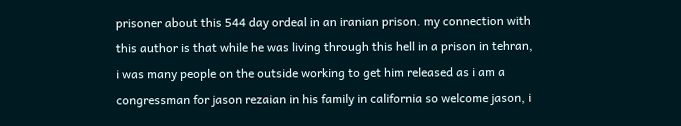prisoner about this 544 day ordeal in an iranian prison. my connection with this author is that while he was living through this hell in a prison in tehran, i was many people on the outside working to get him released as i am a congressman for jason rezaian in his family in california so welcome jason, i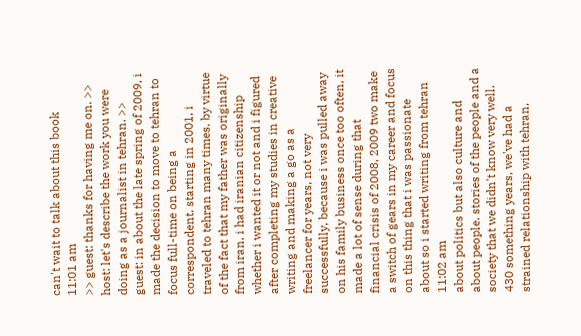can't wait to talk about this book
11:01 am
>> guest: thanks for having me on. >> host: let's describe the work you were doing as a journalist in tehran. >> guest: in about the late spring of 2009, i made the decision to move to tehran to focus full-time on being a correspondent. starting in 2001, i traveled to tehran many times. by virtue of the fact that my father was originally from iran, i had iranian citizenship whether i wanted it or not and i figured after completing my studies in creative writing and making a go as a freelancer for years, not very successfully, because i was pulled away on his family business once too often, it made a lot of sense during that financial crisis of 2008, 2009 two make a switch of gears in my career and focus on this thing that i was passionate about so i started writing from tehran
11:02 am
about politics but also culture and about people. stories of the people and a society that we didn't know very well. 430 something years, we've had a strained relationship with tehran,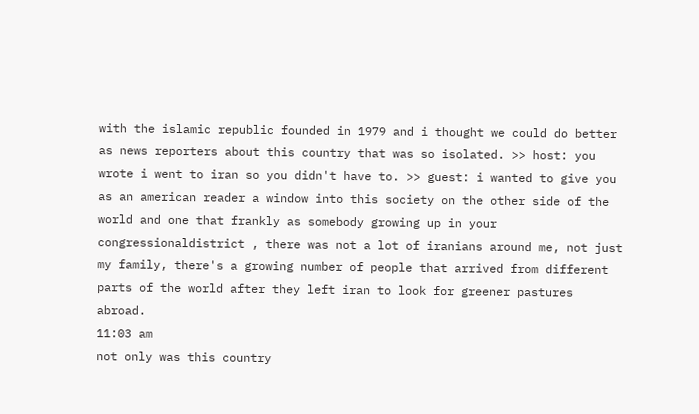with the islamic republic founded in 1979 and i thought we could do better as news reporters about this country that was so isolated. >> host: you wrote i went to iran so you didn't have to. >> guest: i wanted to give you as an american reader a window into this society on the other side of the world and one that frankly as somebody growing up in your congressionaldistrict , there was not a lot of iranians around me, not just my family, there's a growing number of people that arrived from different parts of the world after they left iran to look for greener pastures abroad.
11:03 am
not only was this country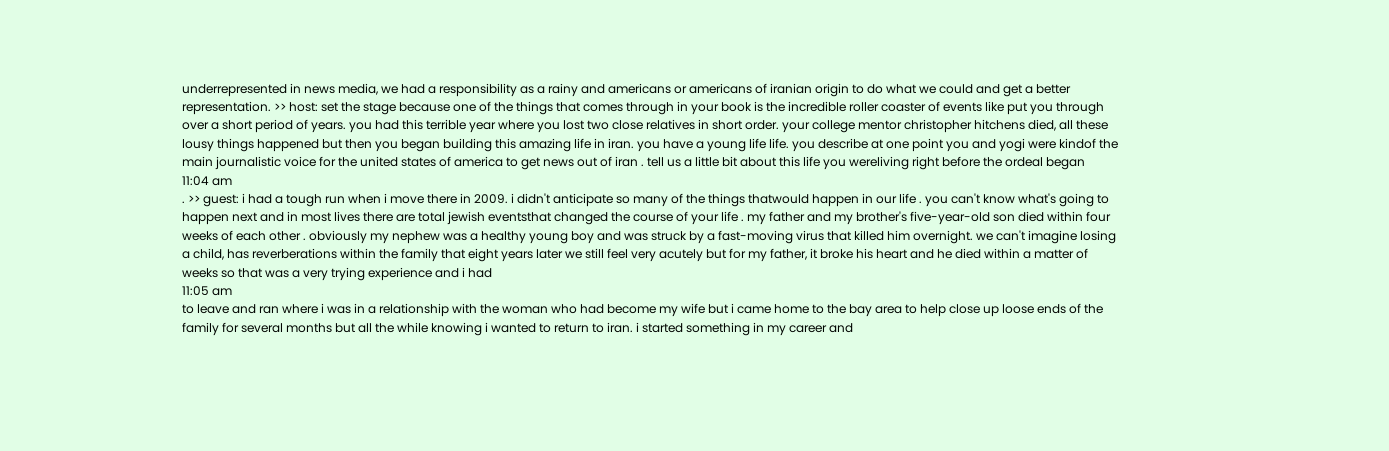underrepresented in news media, we had a responsibility as a rainy and americans or americans of iranian origin to do what we could and get a better representation. >> host: set the stage because one of the things that comes through in your book is the incredible roller coaster of events like put you through over a short period of years. you had this terrible year where you lost two close relatives in short order. your college mentor christopher hitchens died, all these lousy things happened but then you began building this amazing life in iran. you have a young life life. you describe at one point you and yogi were kindof the main journalistic voice for the united states of america to get news out of iran . tell us a little bit about this life you wereliving right before the ordeal began
11:04 am
. >> guest: i had a tough run when i move there in 2009. i didn't anticipate so many of the things thatwould happen in our life . you can't know what's going to happen next and in most lives there are total jewish eventsthat changed the course of your life . my father and my brother's five-year-old son died within four weeks of each other . obviously my nephew was a healthy young boy and was struck by a fast-moving virus that killed him overnight. we can't imagine losing a child, has reverberations within the family that eight years later we still feel very acutely but for my father, it broke his heart and he died within a matter of weeks so that was a very trying experience and i had
11:05 am
to leave and ran where i was in a relationship with the woman who had become my wife but i came home to the bay area to help close up loose ends of the family for several months but all the while knowing i wanted to return to iran. i started something in my career and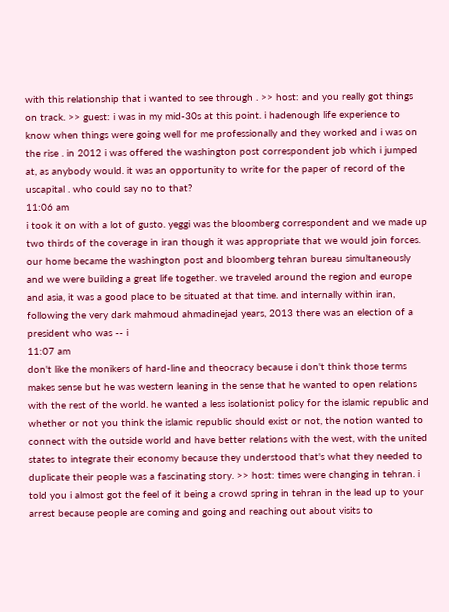with this relationship that i wanted to see through . >> host: and you really got things on track. >> guest: i was in my mid-30s at this point. i hadenough life experience to know when things were going well for me professionally and they worked and i was on the rise . in 2012 i was offered the washington post correspondent job which i jumped at, as anybody would. it was an opportunity to write for the paper of record of the uscapital . who could say no to that?
11:06 am
i took it on with a lot of gusto. yeggi was the bloomberg correspondent and we made up two thirds of the coverage in iran though it was appropriate that we would join forces. our home became the washington post and bloomberg tehran bureau simultaneously and we were building a great life together. we traveled around the region and europe and asia, it was a good place to be situated at that time. and internally within iran, following the very dark mahmoud ahmadinejad years, 2013 there was an election of a president who was -- i
11:07 am
don't like the monikers of hard-line and theocracy because i don't think those terms makes sense but he was western leaning in the sense that he wanted to open relations with the rest of the world. he wanted a less isolationist policy for the islamic republic and whether or not you think the islamic republic should exist or not, the notion wanted to connect with the outside world and have better relations with the west, with the united states to integrate their economy because they understood that's what they needed to duplicate their people was a fascinating story. >> host: times were changing in tehran. i told you i almost got the feel of it being a crowd spring in tehran in the lead up to your arrest because people are coming and going and reaching out about visits to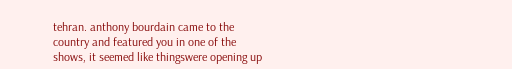tehran. anthony bourdain came to the country and featured you in one of the shows, it seemed like thingswere opening up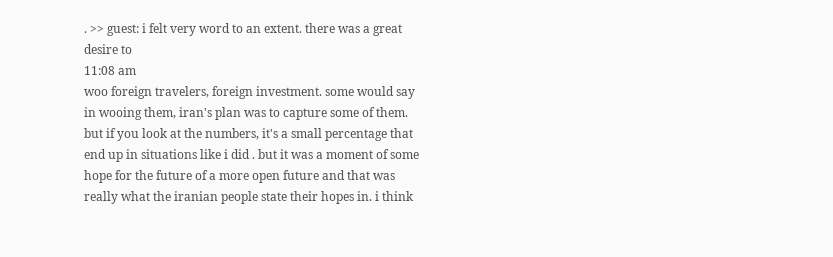. >> guest: i felt very word to an extent. there was a great desire to
11:08 am
woo foreign travelers, foreign investment. some would say in wooing them, iran's plan was to capture some of them. but if you look at the numbers, it's a small percentage that end up in situations like i did . but it was a moment of some hope for the future of a more open future and that was really what the iranian people state their hopes in. i think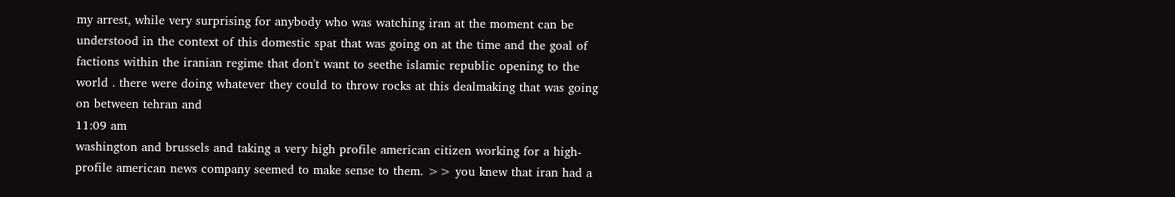my arrest, while very surprising for anybody who was watching iran at the moment can be understood in the context of this domestic spat that was going on at the time and the goal of factions within the iranian regime that don't want to seethe islamic republic opening to the world . there were doing whatever they could to throw rocks at this dealmaking that was going on between tehran and
11:09 am
washington and brussels and taking a very high profile american citizen working for a high-profile american news company seemed to make sense to them. >> you knew that iran had a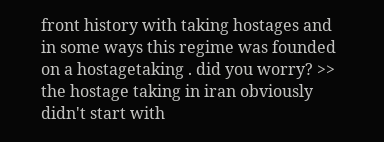front history with taking hostages and in some ways this regime was founded on a hostagetaking . did you worry? >> the hostage taking in iran obviously didn't start with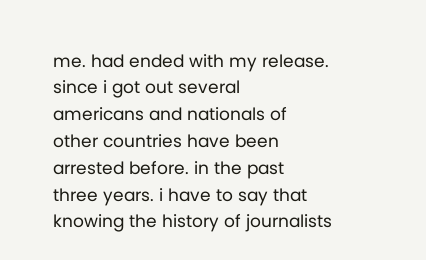me. had ended with my release. since i got out several americans and nationals of other countries have been arrested before. in the past three years. i have to say that knowing the history of journalists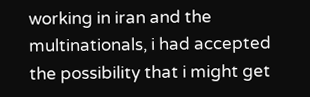working in iran and the multinationals, i had accepted the possibility that i might get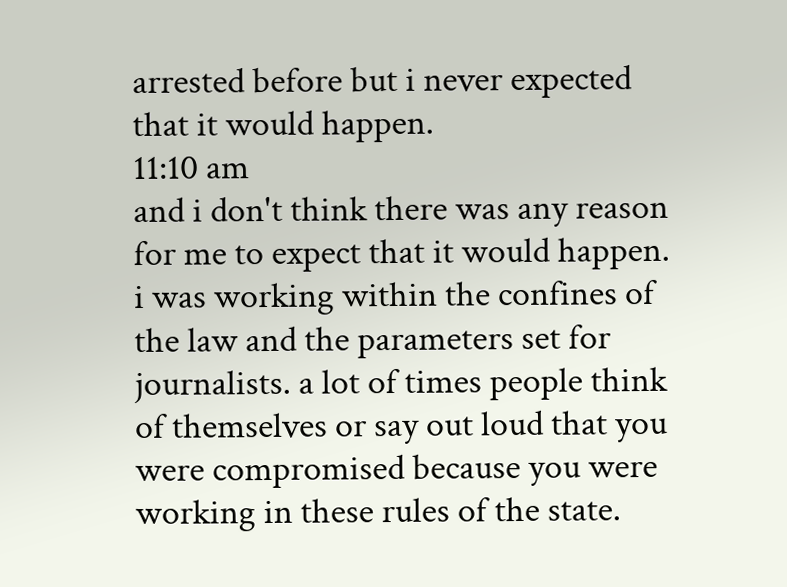arrested before but i never expected that it would happen.
11:10 am
and i don't think there was any reason for me to expect that it would happen. i was working within the confines of the law and the parameters set for journalists. a lot of times people think of themselves or say out loud that you were compromised because you were working in these rules of the state.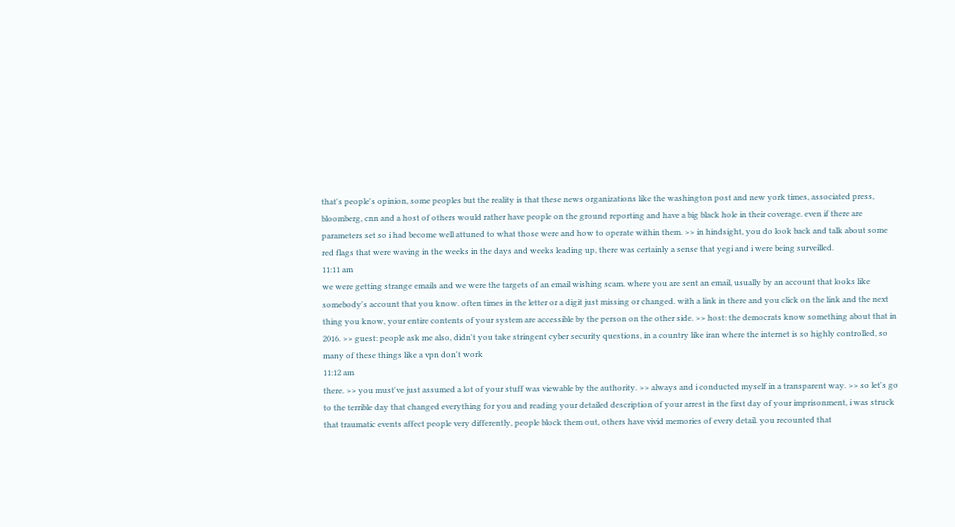that's people's opinion, some peoples but the reality is that these news organizations like the washington post and new york times, associated press, bloomberg, cnn and a host of others would rather have people on the ground reporting and have a big black hole in their coverage. even if there are parameters set so i had become well attuned to what those were and how to operate within them. >> in hindsight, you do look back and talk about some red flags that were waving in the weeks in the days and weeks leading up, there was certainly a sense that yegi and i were being surveilled.
11:11 am
we were getting strange emails and we were the targets of an email wishing scam. where you are sent an email, usually by an account that looks like somebody's account that you know. often times in the letter or a digit just missing or changed. with a link in there and you click on the link and the next thing you know, your entire contents of your system are accessible by the person on the other side. >> host: the democrats know something about that in 2016. >> guest: people ask me also, didn't you take stringent cyber security questions, in a country like iran where the internet is so highly controlled, so many of these things like a vpn don't work
11:12 am
there. >> you must've just assumed a lot of your stuff was viewable by the authority. >> always and i conducted myself in a transparent way. >> so let's go to the terrible day that changed everything for you and reading your detailed description of your arrest in the first day of your imprisonment, i was struck that traumatic events affect people very differently, people block them out, others have vivid memories of every detail. you recounted that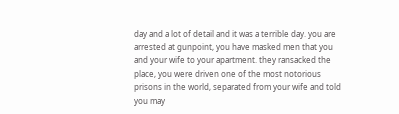day and a lot of detail and it was a terrible day. you are arrested at gunpoint, you have masked men that you and your wife to your apartment. they ransacked the place, you were driven one of the most notorious prisons in the world, separated from your wife and told you may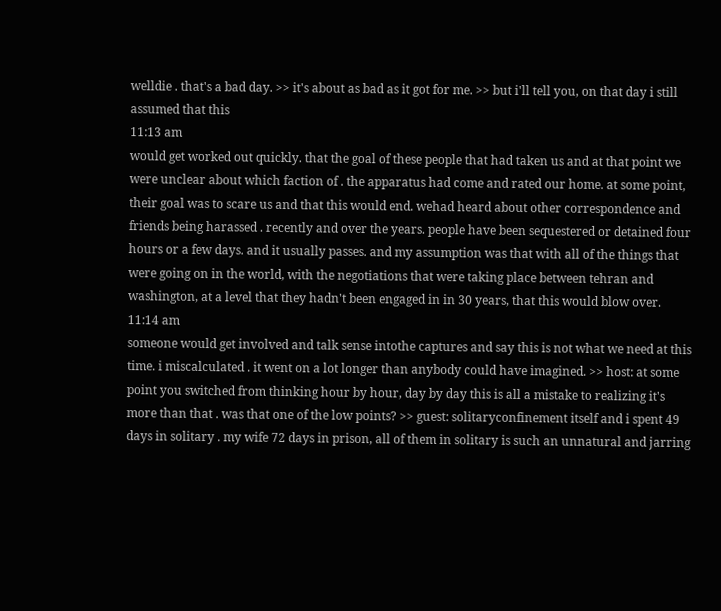welldie . that's a bad day. >> it's about as bad as it got for me. >> but i'll tell you, on that day i still assumed that this
11:13 am
would get worked out quickly. that the goal of these people that had taken us and at that point we were unclear about which faction of . the apparatus had come and rated our home. at some point, their goal was to scare us and that this would end. wehad heard about other correspondence and friends being harassed . recently and over the years. people have been sequestered or detained four hours or a few days. and it usually passes. and my assumption was that with all of the things that were going on in the world, with the negotiations that were taking place between tehran and washington, at a level that they hadn't been engaged in in 30 years, that this would blow over.
11:14 am
someone would get involved and talk sense intothe captures and say this is not what we need at this time. i miscalculated . it went on a lot longer than anybody could have imagined. >> host: at some point you switched from thinking hour by hour, day by day this is all a mistake to realizing it's more than that . was that one of the low points? >> guest: solitaryconfinement itself and i spent 49 days in solitary . my wife 72 days in prison, all of them in solitary is such an unnatural and jarring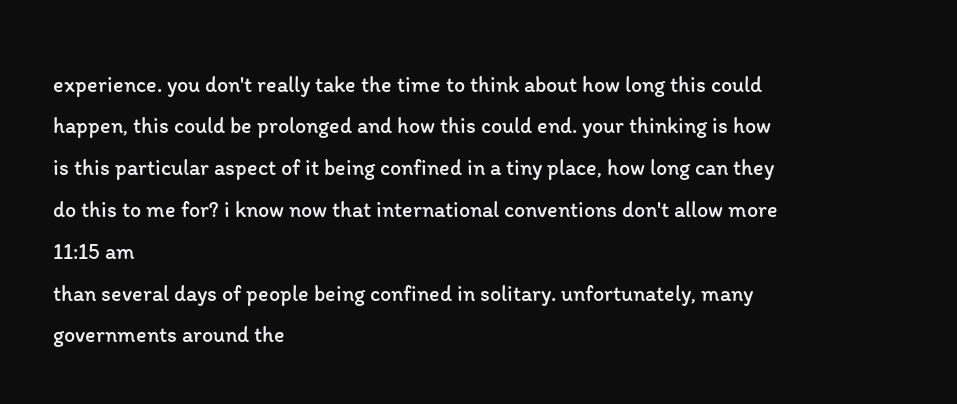experience. you don't really take the time to think about how long this could happen, this could be prolonged and how this could end. your thinking is how is this particular aspect of it being confined in a tiny place, how long can they do this to me for? i know now that international conventions don't allow more
11:15 am
than several days of people being confined in solitary. unfortunately, many governments around the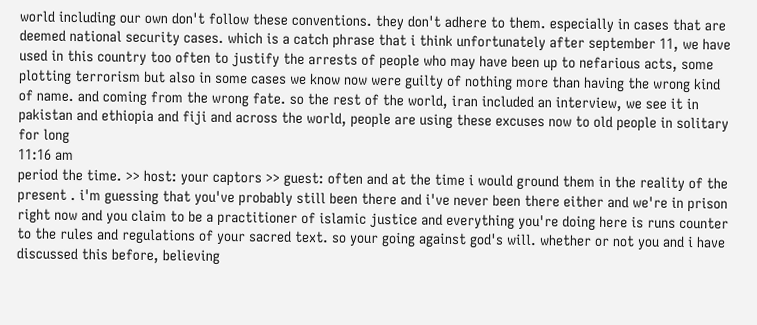world including our own don't follow these conventions. they don't adhere to them. especially in cases that are deemed national security cases. which is a catch phrase that i think unfortunately after september 11, we have used in this country too often to justify the arrests of people who may have been up to nefarious acts, some plotting terrorism but also in some cases we know now were guilty of nothing more than having the wrong kind of name. and coming from the wrong fate. so the rest of the world, iran included an interview, we see it in pakistan and ethiopia and fiji and across the world, people are using these excuses now to old people in solitary for long
11:16 am
period the time. >> host: your captors >> guest: often and at the time i would ground them in the reality of the present . i'm guessing that you've probably still been there and i've never been there either and we're in prison right now and you claim to be a practitioner of islamic justice and everything you're doing here is runs counter to the rules and regulations of your sacred text. so your going against god's will. whether or not you and i have discussed this before, believing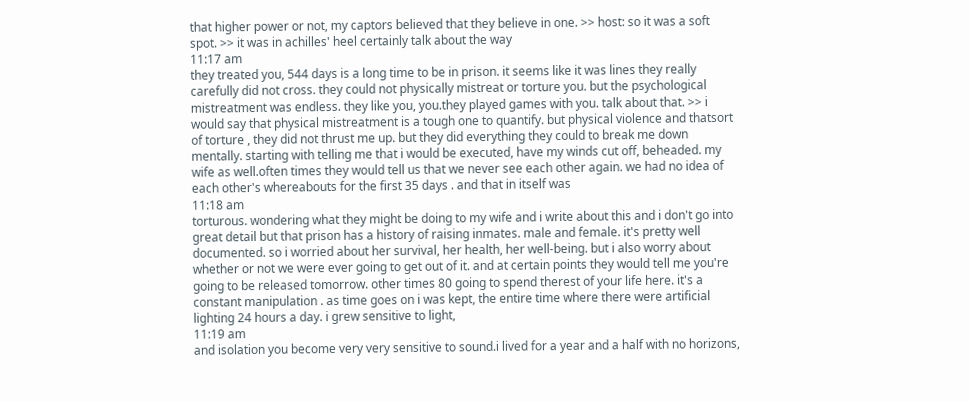that higher power or not, my captors believed that they believe in one. >> host: so it was a soft spot. >> it was in achilles' heel certainly talk about the way
11:17 am
they treated you, 544 days is a long time to be in prison. it seems like it was lines they really carefully did not cross. they could not physically mistreat or torture you. but the psychological mistreatment was endless. they like you, you.they played games with you. talk about that. >> i would say that physical mistreatment is a tough one to quantify. but physical violence and thatsort of torture , they did not thrust me up. but they did everything they could to break me down mentally. starting with telling me that i would be executed, have my winds cut off, beheaded. my wife as well.often times they would tell us that we never see each other again. we had no idea of each other's whereabouts for the first 35 days . and that in itself was
11:18 am
torturous. wondering what they might be doing to my wife and i write about this and i don't go into great detail but that prison has a history of raising inmates. male and female. it's pretty well documented. so i worried about her survival, her health, her well-being. but i also worry about whether or not we were ever going to get out of it. and at certain points they would tell me you're going to be released tomorrow. other times 80 going to spend therest of your life here. it's a constant manipulation . as time goes on i was kept, the entire time where there were artificial lighting 24 hours a day. i grew sensitive to light,
11:19 am
and isolation you become very very sensitive to sound.i lived for a year and a half with no horizons,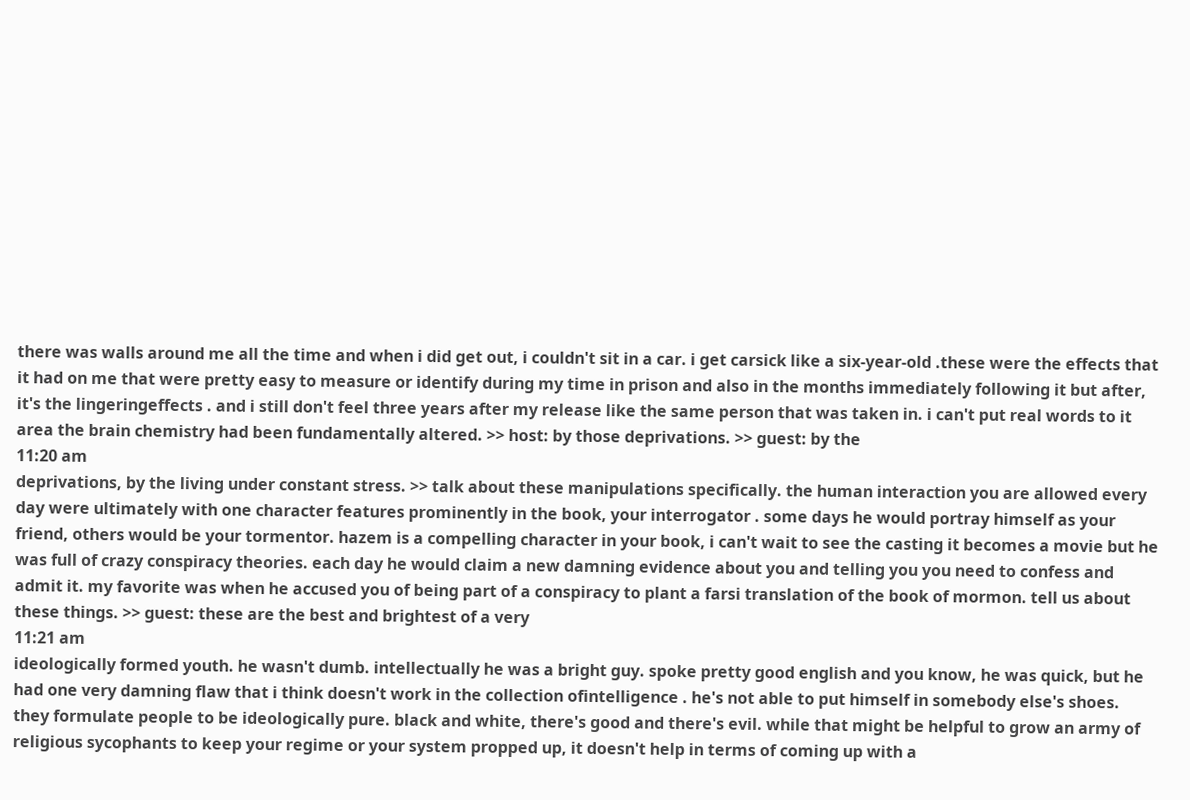there was walls around me all the time and when i did get out, i couldn't sit in a car. i get carsick like a six-year-old .these were the effects that it had on me that were pretty easy to measure or identify during my time in prison and also in the months immediately following it but after, it's the lingeringeffects . and i still don't feel three years after my release like the same person that was taken in. i can't put real words to it area the brain chemistry had been fundamentally altered. >> host: by those deprivations. >> guest: by the
11:20 am
deprivations, by the living under constant stress. >> talk about these manipulations specifically. the human interaction you are allowed every day were ultimately with one character features prominently in the book, your interrogator . some days he would portray himself as your friend, others would be your tormentor. hazem is a compelling character in your book, i can't wait to see the casting it becomes a movie but he was full of crazy conspiracy theories. each day he would claim a new damning evidence about you and telling you you need to confess and admit it. my favorite was when he accused you of being part of a conspiracy to plant a farsi translation of the book of mormon. tell us about these things. >> guest: these are the best and brightest of a very
11:21 am
ideologically formed youth. he wasn't dumb. intellectually he was a bright guy. spoke pretty good english and you know, he was quick, but he had one very damning flaw that i think doesn't work in the collection ofintelligence . he's not able to put himself in somebody else's shoes. they formulate people to be ideologically pure. black and white, there's good and there's evil. while that might be helpful to grow an army of religious sycophants to keep your regime or your system propped up, it doesn't help in terms of coming up with a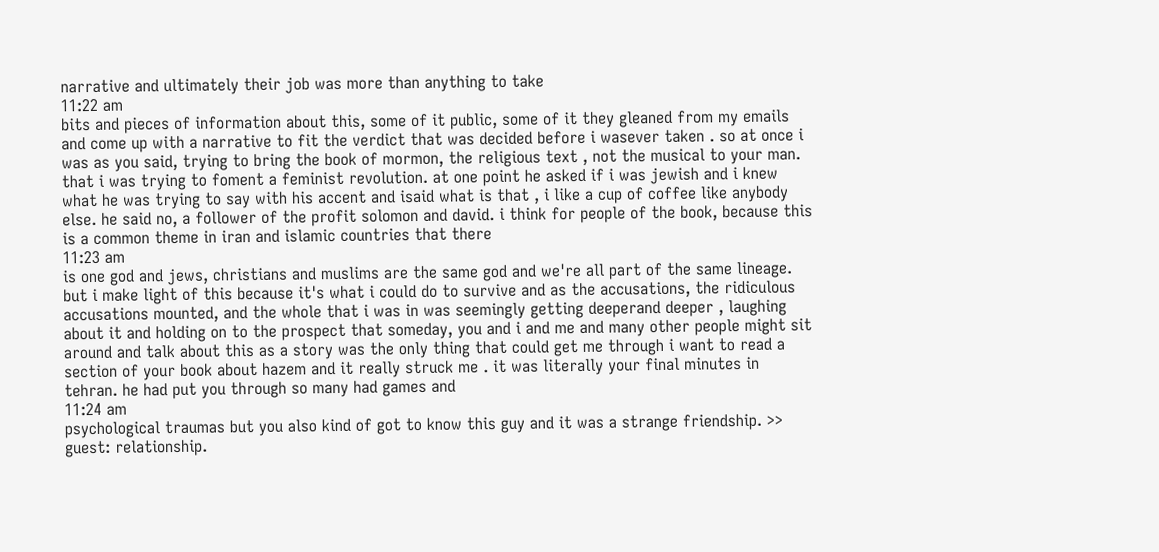narrative and ultimately their job was more than anything to take
11:22 am
bits and pieces of information about this, some of it public, some of it they gleaned from my emails and come up with a narrative to fit the verdict that was decided before i wasever taken . so at once i was as you said, trying to bring the book of mormon, the religious text , not the musical to your man. that i was trying to foment a feminist revolution. at one point he asked if i was jewish and i knew what he was trying to say with his accent and isaid what is that , i like a cup of coffee like anybody else. he said no, a follower of the profit solomon and david. i think for people of the book, because this is a common theme in iran and islamic countries that there
11:23 am
is one god and jews, christians and muslims are the same god and we're all part of the same lineage. but i make light of this because it's what i could do to survive and as the accusations, the ridiculous accusations mounted, and the whole that i was in was seemingly getting deeperand deeper , laughing about it and holding on to the prospect that someday, you and i and me and many other people might sit around and talk about this as a story was the only thing that could get me through i want to read a section of your book about hazem and it really struck me . it was literally your final minutes in tehran. he had put you through so many had games and
11:24 am
psychological traumas but you also kind of got to know this guy and it was a strange friendship. >> guest: relationship.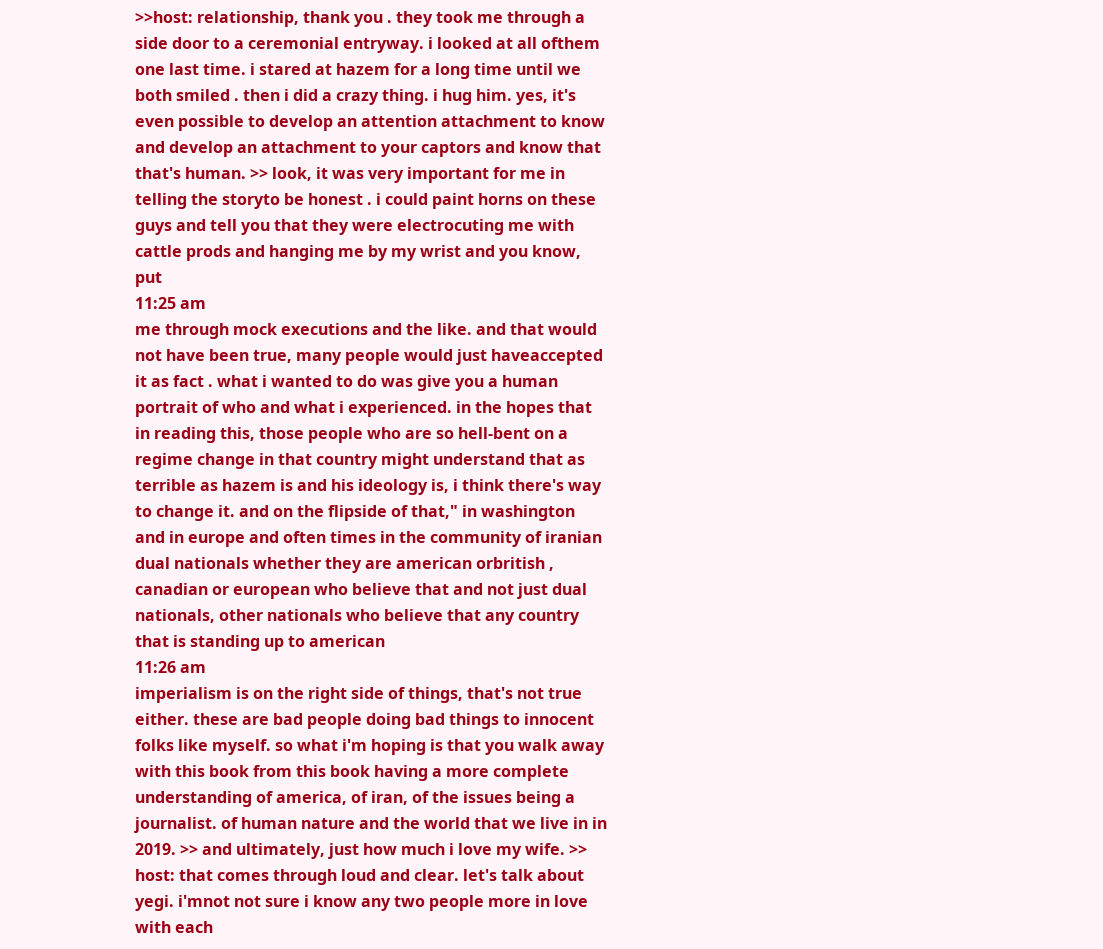>>host: relationship, thank you . they took me through a side door to a ceremonial entryway. i looked at all ofthem one last time. i stared at hazem for a long time until we both smiled . then i did a crazy thing. i hug him. yes, it's even possible to develop an attention attachment to know and develop an attachment to your captors and know that that's human. >> look, it was very important for me in telling the storyto be honest . i could paint horns on these guys and tell you that they were electrocuting me with cattle prods and hanging me by my wrist and you know, put
11:25 am
me through mock executions and the like. and that would not have been true, many people would just haveaccepted it as fact . what i wanted to do was give you a human portrait of who and what i experienced. in the hopes that in reading this, those people who are so hell-bent on a regime change in that country might understand that as terrible as hazem is and his ideology is, i think there's way to change it. and on the flipside of that," in washington and in europe and often times in the community of iranian dual nationals whether they are american orbritish , canadian or european who believe that and not just dual nationals, other nationals who believe that any country that is standing up to american
11:26 am
imperialism is on the right side of things, that's not true either. these are bad people doing bad things to innocent folks like myself. so what i'm hoping is that you walk away with this book from this book having a more complete understanding of america, of iran, of the issues being a journalist. of human nature and the world that we live in in 2019. >> and ultimately, just how much i love my wife. >> host: that comes through loud and clear. let's talk about yegi. i'mnot not sure i know any two people more in love with each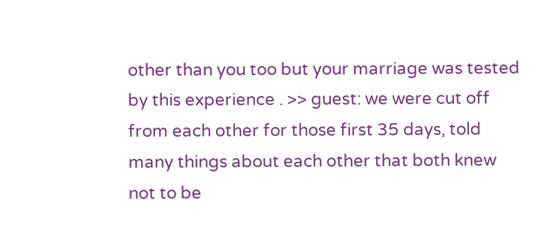other than you too but your marriage was tested by this experience . >> guest: we were cut off from each other for those first 35 days, told many things about each other that both knew not to be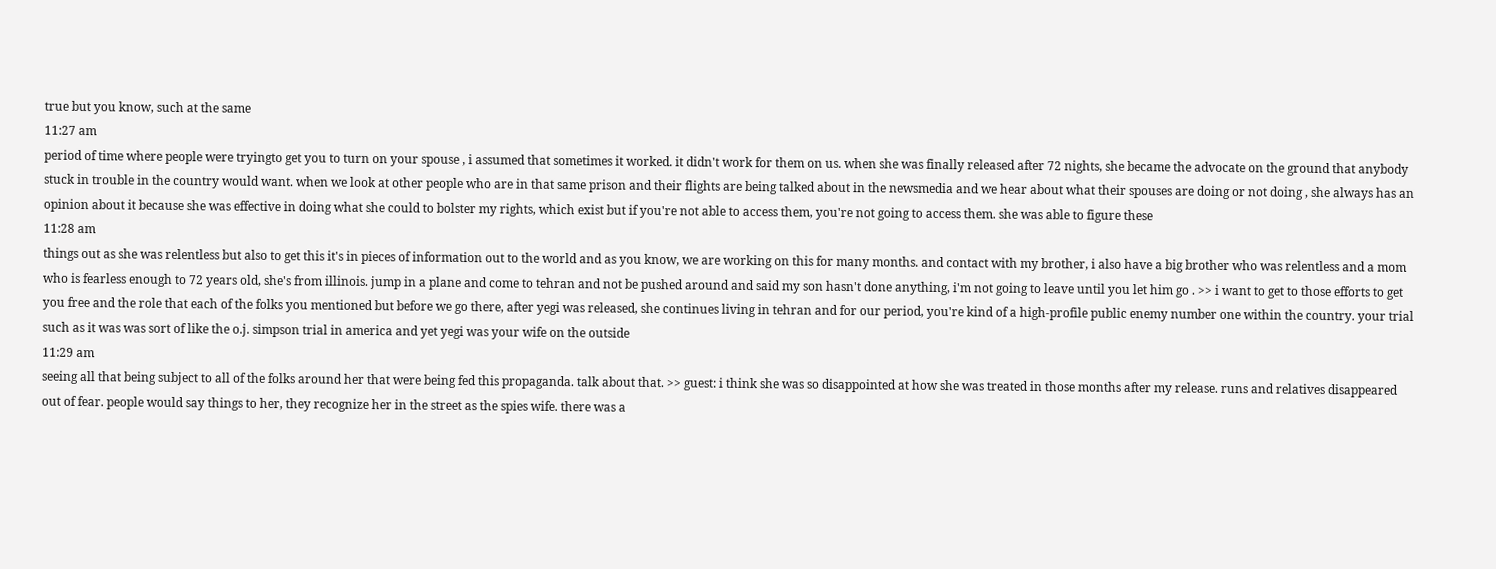true but you know, such at the same
11:27 am
period of time where people were tryingto get you to turn on your spouse , i assumed that sometimes it worked. it didn't work for them on us. when she was finally released after 72 nights, she became the advocate on the ground that anybody stuck in trouble in the country would want. when we look at other people who are in that same prison and their flights are being talked about in the newsmedia and we hear about what their spouses are doing or not doing , she always has an opinion about it because she was effective in doing what she could to bolster my rights, which exist but if you're not able to access them, you're not going to access them. she was able to figure these
11:28 am
things out as she was relentless but also to get this it's in pieces of information out to the world and as you know, we are working on this for many months. and contact with my brother, i also have a big brother who was relentless and a mom who is fearless enough to 72 years old, she's from illinois. jump in a plane and come to tehran and not be pushed around and said my son hasn't done anything, i'm not going to leave until you let him go . >> i want to get to those efforts to get you free and the role that each of the folks you mentioned but before we go there, after yegi was released, she continues living in tehran and for our period, you're kind of a high-profile public enemy number one within the country. your trial such as it was was sort of like the o.j. simpson trial in america and yet yegi was your wife on the outside
11:29 am
seeing all that being subject to all of the folks around her that were being fed this propaganda. talk about that. >> guest: i think she was so disappointed at how she was treated in those months after my release. runs and relatives disappeared out of fear. people would say things to her, they recognize her in the street as the spies wife. there was a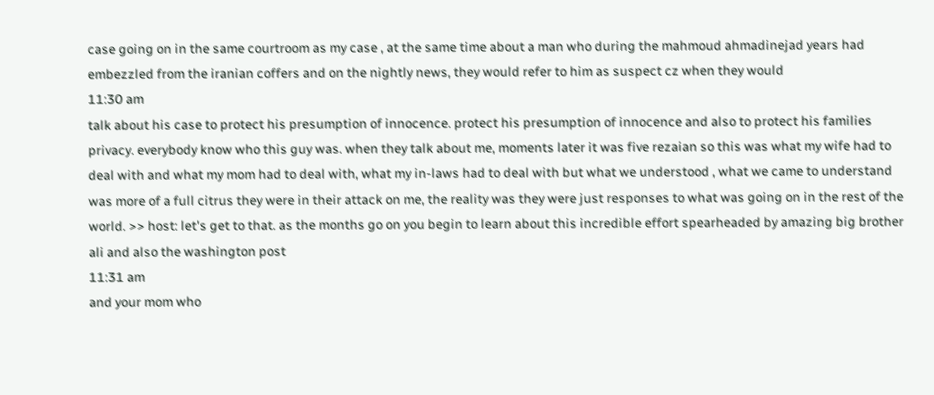case going on in the same courtroom as my case , at the same time about a man who during the mahmoud ahmadinejad years had embezzled from the iranian coffers and on the nightly news, they would refer to him as suspect cz when they would
11:30 am
talk about his case to protect his presumption of innocence. protect his presumption of innocence and also to protect his families privacy. everybody know who this guy was. when they talk about me, moments later it was five rezaian so this was what my wife had to deal with and what my mom had to deal with, what my in-laws had to deal with but what we understood , what we came to understand was more of a full citrus they were in their attack on me, the reality was they were just responses to what was going on in the rest of the world. >> host: let's get to that. as the months go on you begin to learn about this incredible effort spearheaded by amazing big brother ali and also the washington post
11:31 am
and your mom who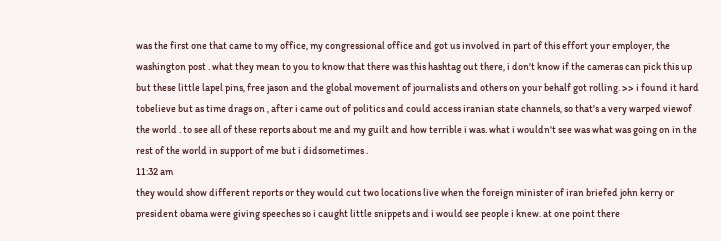was the first one that came to my office, my congressional office and got us involved in part of this effort your employer, the washington post . what they mean to you to know that there was this hashtag out there, i don't know if the cameras can pick this up but these little lapel pins, free jason and the global movement of journalists and others on your behalf got rolling. >> i found it hard tobelieve but as time drags on , after i came out of politics and could access iranian state channels, so that's a very warped viewof the world . to see all of these reports about me and my guilt and how terrible i was. what i wouldn't see was what was going on in the rest of the world in support of me but i didsometimes .
11:32 am
they would show different reports or they would cut two locations live when the foreign minister of iran briefed john kerry or president obama were giving speeches so i caught little snippets and i would see people i knew. at one point there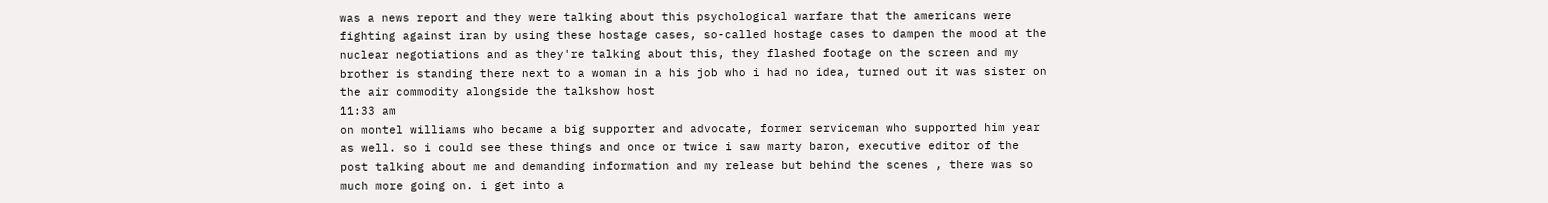was a news report and they were talking about this psychological warfare that the americans were fighting against iran by using these hostage cases, so-called hostage cases to dampen the mood at the nuclear negotiations and as they're talking about this, they flashed footage on the screen and my brother is standing there next to a woman in a his job who i had no idea, turned out it was sister on the air commodity alongside the talkshow host
11:33 am
on montel williams who became a big supporter and advocate, former serviceman who supported him year as well. so i could see these things and once or twice i saw marty baron, executive editor of the post talking about me and demanding information and my release but behind the scenes , there was so much more going on. i get into a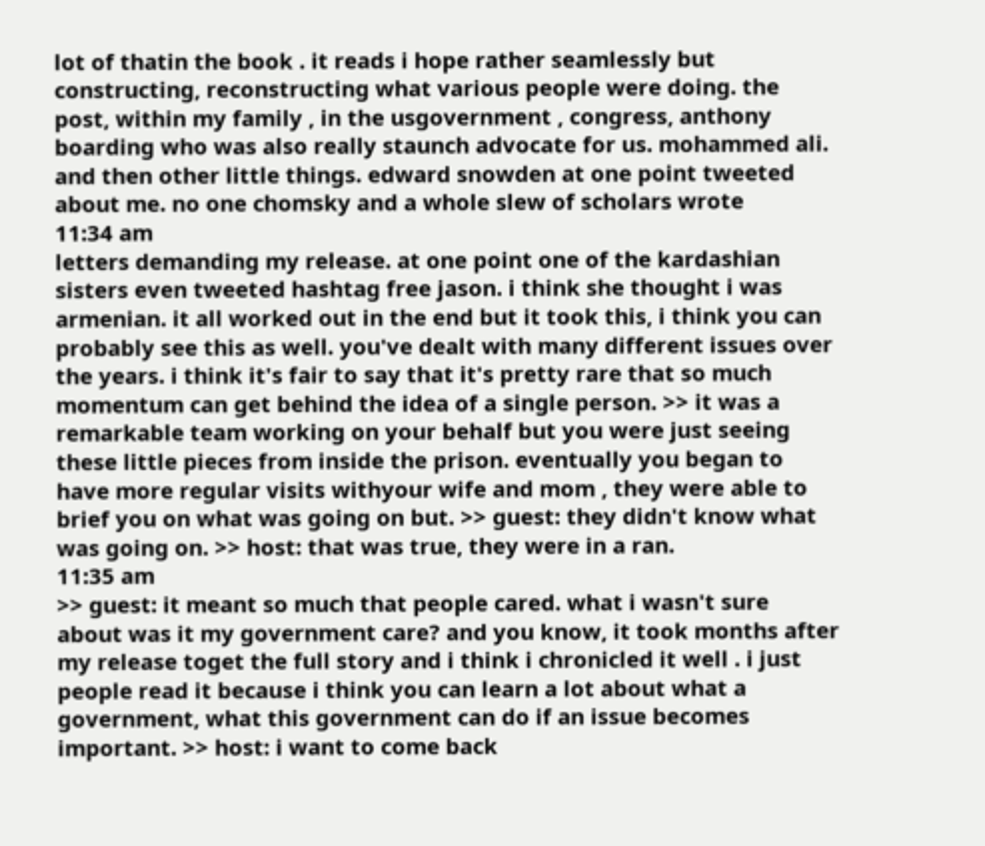lot of thatin the book . it reads i hope rather seamlessly but constructing, reconstructing what various people were doing. the post, within my family , in the usgovernment , congress, anthony boarding who was also really staunch advocate for us. mohammed ali. and then other little things. edward snowden at one point tweeted about me. no one chomsky and a whole slew of scholars wrote
11:34 am
letters demanding my release. at one point one of the kardashian sisters even tweeted hashtag free jason. i think she thought i was armenian. it all worked out in the end but it took this, i think you can probably see this as well. you've dealt with many different issues over the years. i think it's fair to say that it's pretty rare that so much momentum can get behind the idea of a single person. >> it was a remarkable team working on your behalf but you were just seeing these little pieces from inside the prison. eventually you began to have more regular visits withyour wife and mom , they were able to brief you on what was going on but. >> guest: they didn't know what was going on. >> host: that was true, they were in a ran.
11:35 am
>> guest: it meant so much that people cared. what i wasn't sure about was it my government care? and you know, it took months after my release toget the full story and i think i chronicled it well . i just people read it because i think you can learn a lot about what a government, what this government can do if an issue becomes important. >> host: i want to come back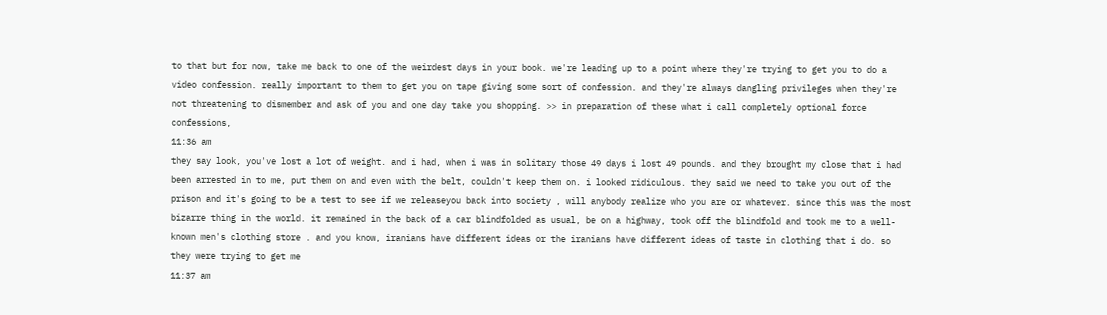to that but for now, take me back to one of the weirdest days in your book. we're leading up to a point where they're trying to get you to do a video confession. really important to them to get you on tape giving some sort of confession. and they're always dangling privileges when they're not threatening to dismember and ask of you and one day take you shopping. >> in preparation of these what i call completely optional force confessions,
11:36 am
they say look, you've lost a lot of weight. and i had, when i was in solitary those 49 days i lost 49 pounds. and they brought my close that i had been arrested in to me, put them on and even with the belt, couldn't keep them on. i looked ridiculous. they said we need to take you out of the prison and it's going to be a test to see if we releaseyou back into society , will anybody realize who you are or whatever. since this was the most bizarre thing in the world. it remained in the back of a car blindfolded as usual, be on a highway, took off the blindfold and took me to a well-known men's clothing store . and you know, iranians have different ideas or the iranians have different ideas of taste in clothing that i do. so they were trying to get me
11:37 am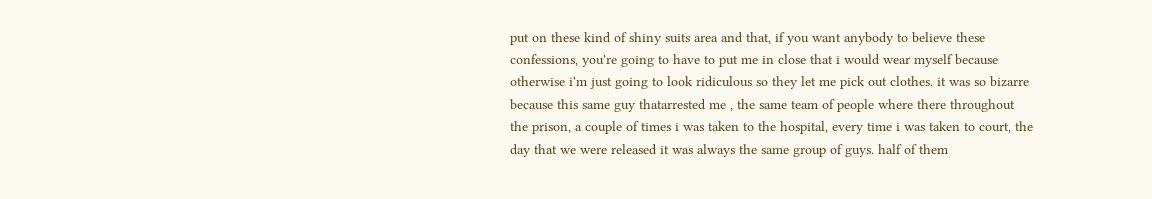put on these kind of shiny suits area and that, if you want anybody to believe these confessions, you're going to have to put me in close that i would wear myself because otherwise i'm just going to look ridiculous so they let me pick out clothes. it was so bizarre because this same guy thatarrested me , the same team of people where there throughout the prison, a couple of times i was taken to the hospital, every time i was taken to court, the day that we were released it was always the same group of guys. half of them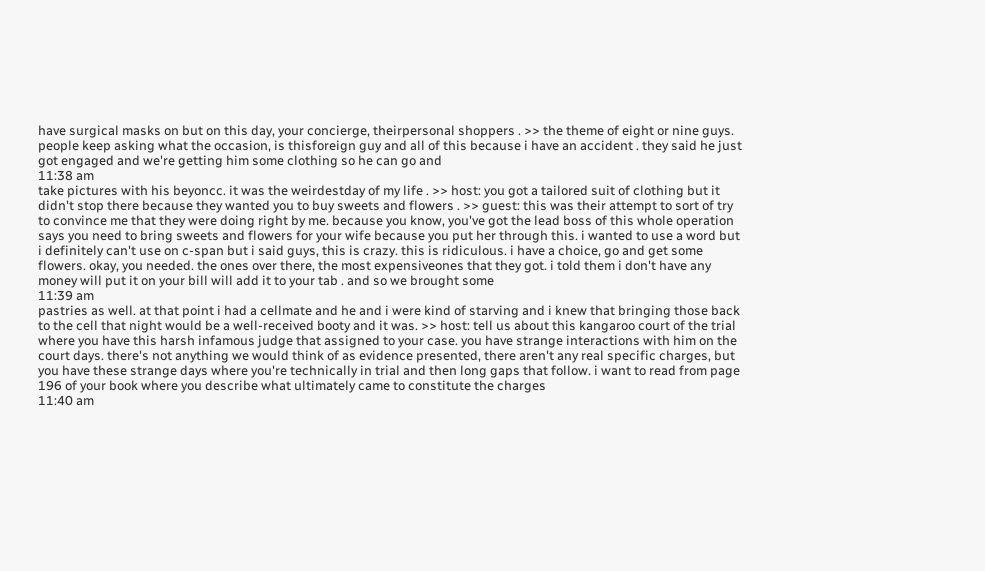have surgical masks on but on this day, your concierge, theirpersonal shoppers . >> the theme of eight or nine guys. people keep asking what the occasion, is thisforeign guy and all of this because i have an accident . they said he just got engaged and we're getting him some clothing so he can go and
11:38 am
take pictures with his beyoncc. it was the weirdestday of my life . >> host: you got a tailored suit of clothing but it didn't stop there because they wanted you to buy sweets and flowers . >> guest: this was their attempt to sort of try to convince me that they were doing right by me. because you know, you've got the lead boss of this whole operation says you need to bring sweets and flowers for your wife because you put her through this. i wanted to use a word but i definitely can't use on c-span but i said guys, this is crazy. this is ridiculous. i have a choice, go and get some flowers. okay, you needed. the ones over there, the most expensiveones that they got. i told them i don't have any money will put it on your bill will add it to your tab . and so we brought some
11:39 am
pastries as well. at that point i had a cellmate and he and i were kind of starving and i knew that bringing those back to the cell that night would be a well-received booty and it was. >> host: tell us about this kangaroo court of the trial where you have this harsh infamous judge that assigned to your case. you have strange interactions with him on the court days. there's not anything we would think of as evidence presented, there aren't any real specific charges, but you have these strange days where you're technically in trial and then long gaps that follow. i want to read from page 196 of your book where you describe what ultimately came to constitute the charges
11:40 am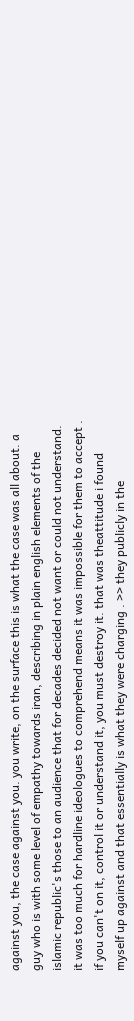against you, the case against you. you write, on the surface this is what the case was all about. a guy who is with some level of empathy towards iran, describing in plain english elements of the islamic republic's those to an audience that for decades decided not want or could not understand. it was too much for hardline ideologues to comprehend means it was impossible for them to accept . if you can't on it, control it or understand it, you must destroy it. that was theattitude i found myself up against and that essentially is what they were charging . >> they publicly in the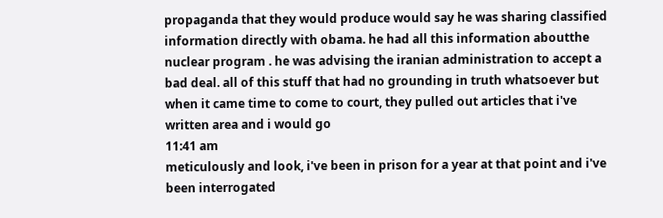propaganda that they would produce would say he was sharing classified information directly with obama. he had all this information aboutthe nuclear program . he was advising the iranian administration to accept a bad deal. all of this stuff that had no grounding in truth whatsoever but when it came time to come to court, they pulled out articles that i've written area and i would go
11:41 am
meticulously and look, i've been in prison for a year at that point and i've been interrogated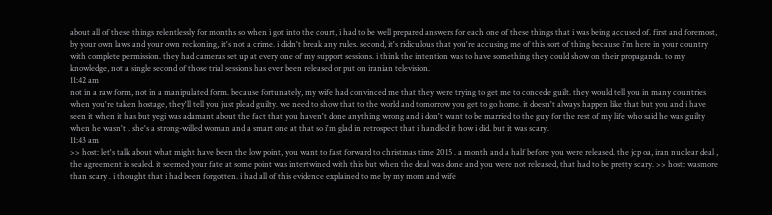about all of these things relentlessly for months so when i got into the court, i had to be well prepared answers for each one of these things that i was being accused of. first and foremost, by your own laws and your own reckoning, it's not a crime. i didn't break any rules. second, it's ridiculous that you're accusing me of this sort of thing because i'm here in your country with complete permission. they had cameras set up at every one of my support sessions. i think the intention was to have something they could show on their propaganda. to my knowledge, not a single second of those trial sessions has ever been released or put on iranian television.
11:42 am
not in a raw form, not in a manipulated form. because fortunately, my wife had convinced me that they were trying to get me to concede guilt. they would tell you in many countries when you're taken hostage, they'll tell you just plead guilty. we need to show that to the world and tomorrow you get to go home. it doesn't always happen like that but you and i have seen it when it has but yegi was adamant about the fact that you haven't done anything wrong and i don't want to be married to the guy for the rest of my life who said he was guilty when he wasn't . she's a strong-willed woman and a smart one at that so i'm glad in retrospect that i handled it how i did. but it was scary.
11:43 am
>> host: let's talk about what might have been the low point, you want to fast forward to christmas time 2015 . a month and a half before you were released. the jcp oa, iran nuclear deal , the agreement is sealed. it seemed your fate at some point was intertwined with this but when the deal was done and you were not released, that had to be pretty scary. >> host: wasmore than scary . i thought that i had been forgotten. i had all of this evidence explained to me by my mom and wife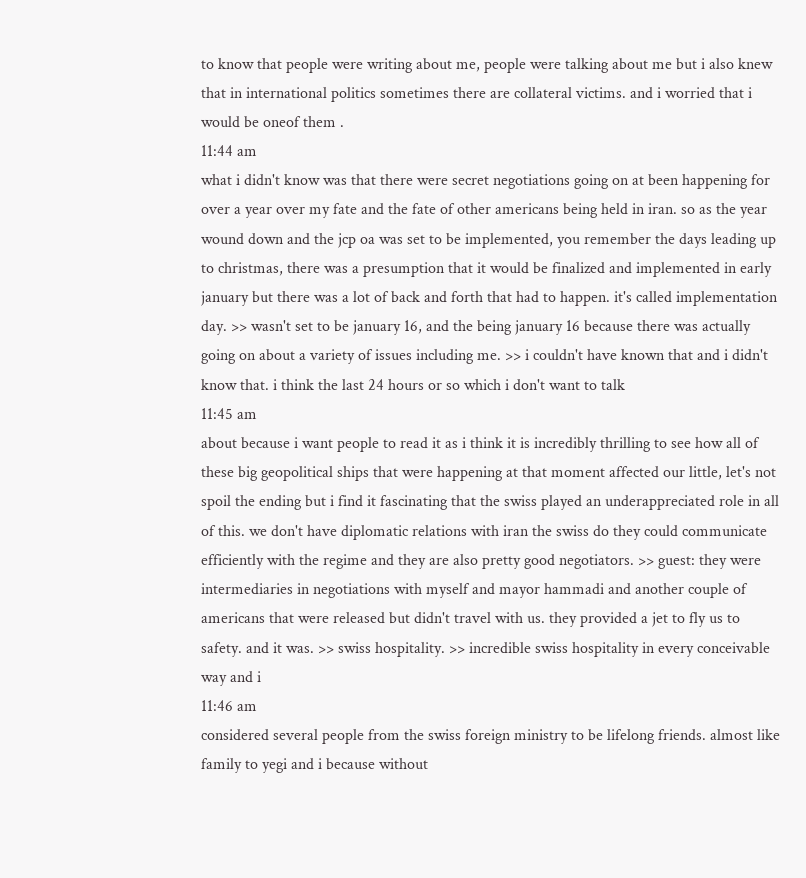to know that people were writing about me, people were talking about me but i also knew that in international politics sometimes there are collateral victims. and i worried that i would be oneof them .
11:44 am
what i didn't know was that there were secret negotiations going on at been happening for over a year over my fate and the fate of other americans being held in iran. so as the year wound down and the jcp oa was set to be implemented, you remember the days leading up to christmas, there was a presumption that it would be finalized and implemented in early january but there was a lot of back and forth that had to happen. it's called implementation day. >> wasn't set to be january 16, and the being january 16 because there was actually going on about a variety of issues including me. >> i couldn't have known that and i didn't know that. i think the last 24 hours or so which i don't want to talk
11:45 am
about because i want people to read it as i think it is incredibly thrilling to see how all of these big geopolitical ships that were happening at that moment affected our little, let's not spoil the ending but i find it fascinating that the swiss played an underappreciated role in all of this. we don't have diplomatic relations with iran the swiss do they could communicate efficiently with the regime and they are also pretty good negotiators. >> guest: they were intermediaries in negotiations with myself and mayor hammadi and another couple of americans that were released but didn't travel with us. they provided a jet to fly us to safety. and it was. >> swiss hospitality. >> incredible swiss hospitality in every conceivable way and i
11:46 am
considered several people from the swiss foreign ministry to be lifelong friends. almost like family to yegi and i because without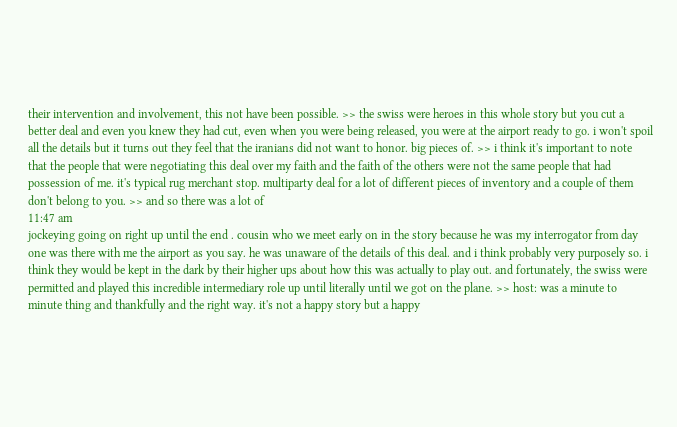their intervention and involvement, this not have been possible. >> the swiss were heroes in this whole story but you cut a better deal and even you knew they had cut, even when you were being released, you were at the airport ready to go. i won't spoil all the details but it turns out they feel that the iranians did not want to honor. big pieces of. >> i think it's important to note that the people that were negotiating this deal over my faith and the faith of the others were not the same people that had possession of me. it's typical rug merchant stop. multiparty deal for a lot of different pieces of inventory and a couple of them don't belong to you. >> and so there was a lot of
11:47 am
jockeying going on right up until the end . cousin who we meet early on in the story because he was my interrogator from day one was there with me the airport as you say. he was unaware of the details of this deal. and i think probably very purposely so. i think they would be kept in the dark by their higher ups about how this was actually to play out. and fortunately, the swiss were permitted and played this incredible intermediary role up until literally until we got on the plane. >> host: was a minute to minute thing and thankfully and the right way. it's not a happy story but a happy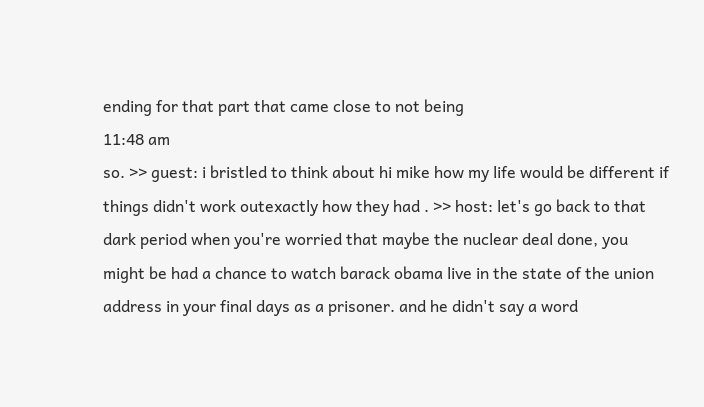ending for that part that came close to not being
11:48 am
so. >> guest: i bristled to think about hi mike how my life would be different if things didn't work outexactly how they had . >> host: let's go back to that dark period when you're worried that maybe the nuclear deal done, you might be had a chance to watch barack obama live in the state of the union address in your final days as a prisoner. and he didn't say a word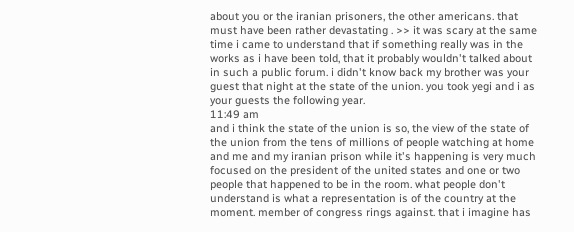about you or the iranian prisoners, the other americans. that must have been rather devastating . >> it was scary at the same time i came to understand that if something really was in the works as i have been told, that it probably wouldn't talked about in such a public forum. i didn't know back my brother was your guest that night at the state of the union. you took yegi and i as your guests the following year.
11:49 am
and i think the state of the union is so, the view of the state of the union from the tens of millions of people watching at home and me and my iranian prison while it's happening is very much focused on the president of the united states and one or two people that happened to be in the room. what people don't understand is what a representation is of the country at the moment. member of congress rings against. that i imagine has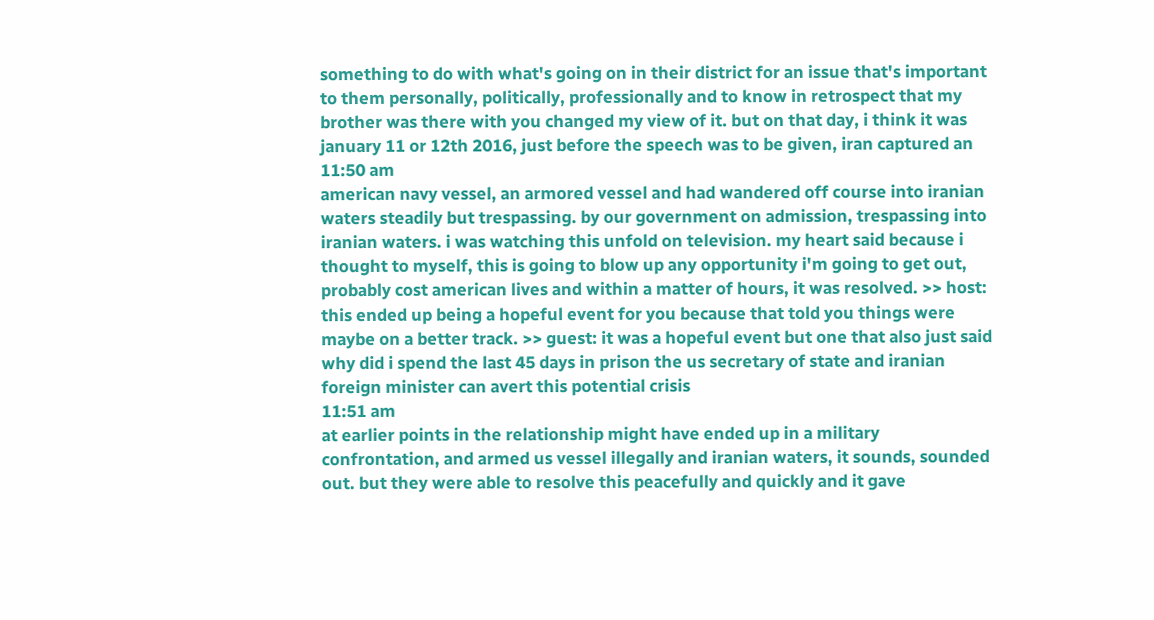something to do with what's going on in their district for an issue that's important to them personally, politically, professionally and to know in retrospect that my brother was there with you changed my view of it. but on that day, i think it was january 11 or 12th 2016, just before the speech was to be given, iran captured an
11:50 am
american navy vessel, an armored vessel and had wandered off course into iranian waters steadily but trespassing. by our government on admission, trespassing into iranian waters. i was watching this unfold on television. my heart said because i thought to myself, this is going to blow up any opportunity i'm going to get out, probably cost american lives and within a matter of hours, it was resolved. >> host: this ended up being a hopeful event for you because that told you things were maybe on a better track. >> guest: it was a hopeful event but one that also just said why did i spend the last 45 days in prison the us secretary of state and iranian foreign minister can avert this potential crisis
11:51 am
at earlier points in the relationship might have ended up in a military confrontation, and armed us vessel illegally and iranian waters, it sounds, sounded out. but they were able to resolve this peacefully and quickly and it gave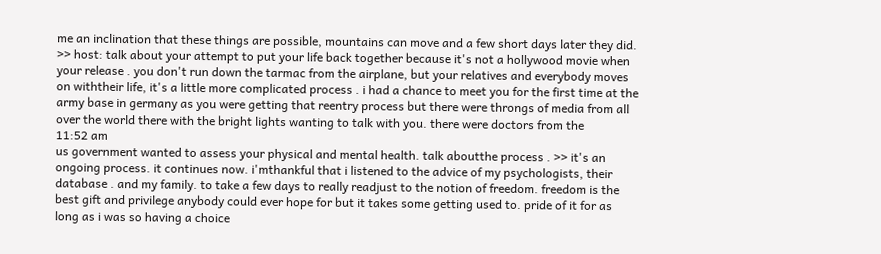me an inclination that these things are possible, mountains can move and a few short days later they did. >> host: talk about your attempt to put your life back together because it's not a hollywood movie when your release . you don't run down the tarmac from the airplane, but your relatives and everybody moves on withtheir life, it's a little more complicated process . i had a chance to meet you for the first time at the army base in germany as you were getting that reentry process but there were throngs of media from all over the world there with the bright lights wanting to talk with you. there were doctors from the
11:52 am
us government wanted to assess your physical and mental health. talk aboutthe process . >> it's an ongoing process. it continues now. i'mthankful that i listened to the advice of my psychologists, their database . and my family. to take a few days to really readjust to the notion of freedom. freedom is the best gift and privilege anybody could ever hope for but it takes some getting used to. pride of it for as long as i was so having a choice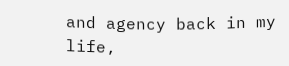and agency back in my life,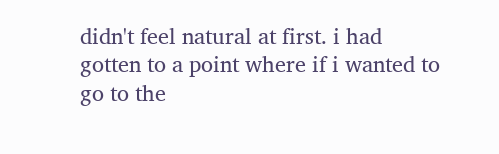didn't feel natural at first. i had gotten to a point where if i wanted to go to the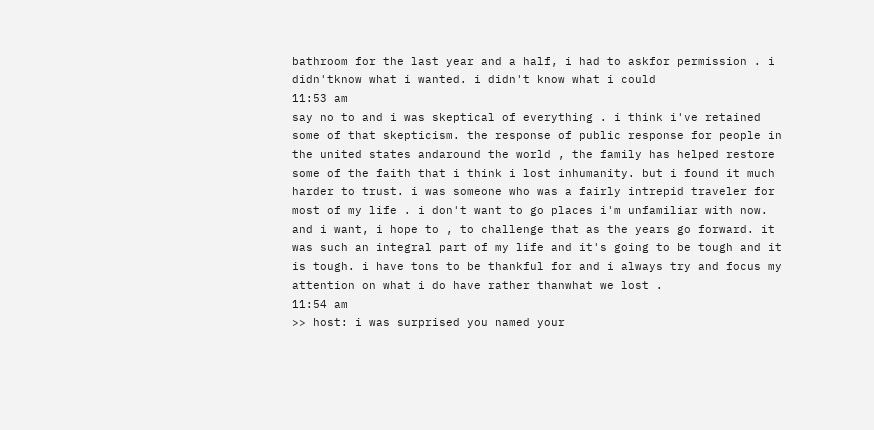bathroom for the last year and a half, i had to askfor permission . i didn'tknow what i wanted. i didn't know what i could
11:53 am
say no to and i was skeptical of everything . i think i've retained some of that skepticism. the response of public response for people in the united states andaround the world , the family has helped restore some of the faith that i think i lost inhumanity. but i found it much harder to trust. i was someone who was a fairly intrepid traveler for most of my life . i don't want to go places i'm unfamiliar with now. and i want, i hope to , to challenge that as the years go forward. it was such an integral part of my life and it's going to be tough and it is tough. i have tons to be thankful for and i always try and focus my attention on what i do have rather thanwhat we lost .
11:54 am
>> host: i was surprised you named your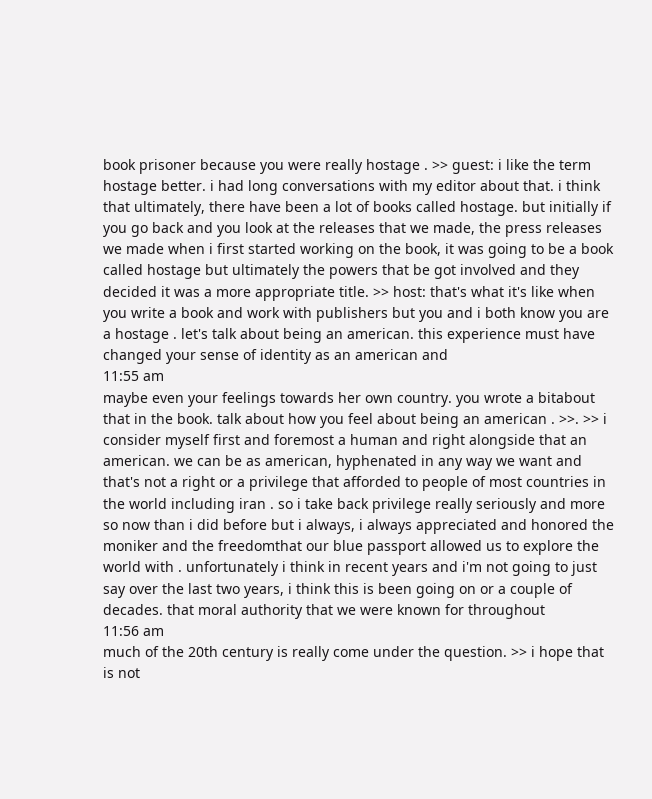book prisoner because you were really hostage . >> guest: i like the term hostage better. i had long conversations with my editor about that. i think that ultimately, there have been a lot of books called hostage. but initially if you go back and you look at the releases that we made, the press releases we made when i first started working on the book, it was going to be a book called hostage but ultimately the powers that be got involved and they decided it was a more appropriate title. >> host: that's what it's like when you write a book and work with publishers but you and i both know you are a hostage . let's talk about being an american. this experience must have changed your sense of identity as an american and
11:55 am
maybe even your feelings towards her own country. you wrote a bitabout that in the book. talk about how you feel about being an american . >>. >> i consider myself first and foremost a human and right alongside that an american. we can be as american, hyphenated in any way we want and that's not a right or a privilege that afforded to people of most countries in the world including iran . so i take back privilege really seriously and more so now than i did before but i always, i always appreciated and honored the moniker and the freedomthat our blue passport allowed us to explore the world with . unfortunately i think in recent years and i'm not going to just say over the last two years, i think this is been going on or a couple of decades. that moral authority that we were known for throughout
11:56 am
much of the 20th century is really come under the question. >> i hope that is not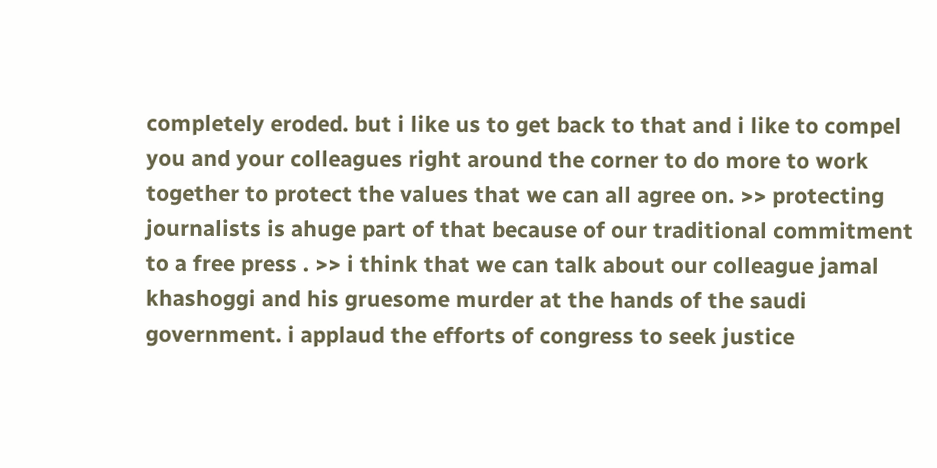completely eroded. but i like us to get back to that and i like to compel you and your colleagues right around the corner to do more to work together to protect the values that we can all agree on. >> protecting journalists is ahuge part of that because of our traditional commitment to a free press . >> i think that we can talk about our colleague jamal khashoggi and his gruesome murder at the hands of the saudi government. i applaud the efforts of congress to seek justice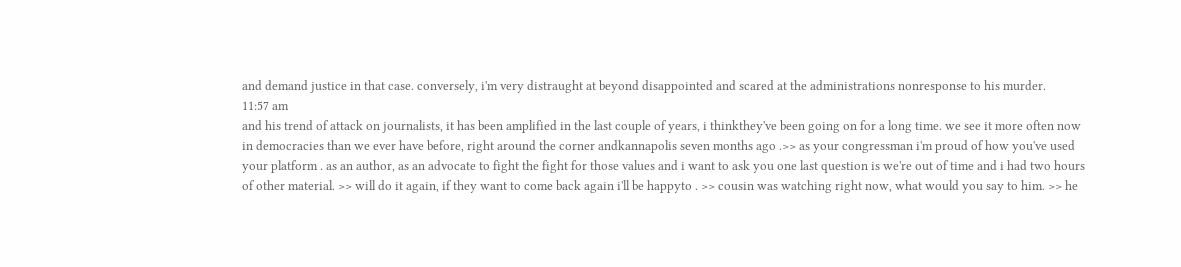and demand justice in that case. conversely, i'm very distraught at beyond disappointed and scared at the administrations nonresponse to his murder.
11:57 am
and his trend of attack on journalists, it has been amplified in the last couple of years, i thinkthey've been going on for a long time. we see it more often now in democracies than we ever have before, right around the corner andkannapolis seven months ago .>> as your congressman i'm proud of how you've used your platform . as an author, as an advocate to fight the fight for those values and i want to ask you one last question is we're out of time and i had two hours of other material. >> will do it again, if they want to come back again i'll be happyto . >> cousin was watching right now, what would you say to him. >> he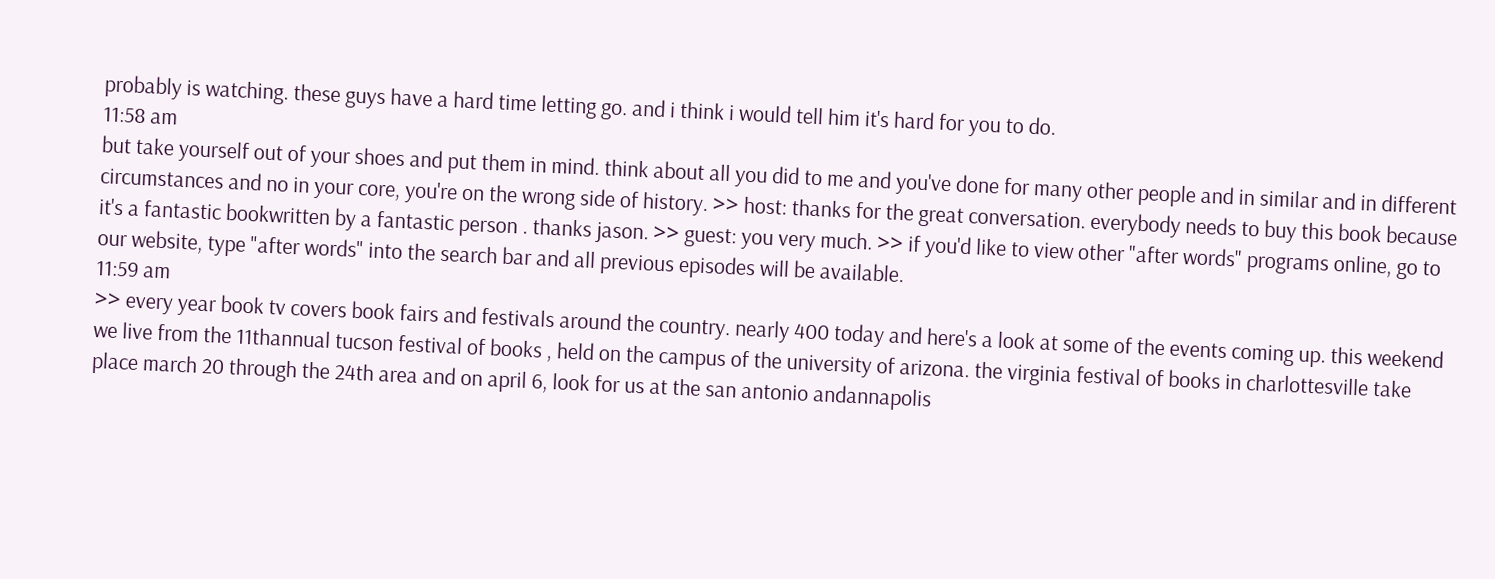probably is watching. these guys have a hard time letting go. and i think i would tell him it's hard for you to do.
11:58 am
but take yourself out of your shoes and put them in mind. think about all you did to me and you've done for many other people and in similar and in different circumstances and no in your core, you're on the wrong side of history. >> host: thanks for the great conversation. everybody needs to buy this book because it's a fantastic bookwritten by a fantastic person . thanks jason. >> guest: you very much. >> if you'd like to view other "after words" programs online, go to our website, type "after words" into the search bar and all previous episodes will be available.
11:59 am
>> every year book tv covers book fairs and festivals around the country. nearly 400 today and here's a look at some of the events coming up. this weekend we live from the 11thannual tucson festival of books , held on the campus of the university of arizona. the virginia festival of books in charlottesville take place march 20 through the 24th area and on april 6, look for us at the san antonio andannapolis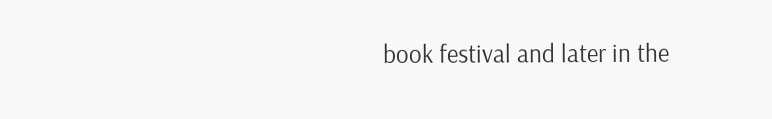book festival and later in the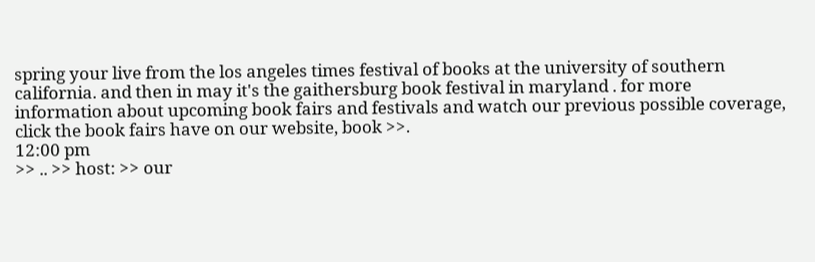spring your live from the los angeles times festival of books at the university of southern california. and then in may it's the gaithersburg book festival in maryland . for more information about upcoming book fairs and festivals and watch our previous possible coverage, click the book fairs have on our website, book >>.
12:00 pm
>> .. >> host: >> our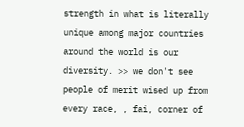strength in what is literally unique among major countries around the world is our diversity. >> we don't see people of merit wised up from every race, , fai, corner of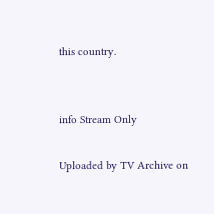this country.


info Stream Only

Uploaded by TV Archive on